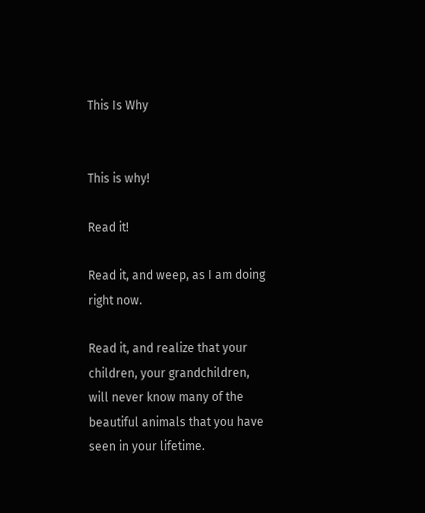This Is Why


This is why!

Read it!

Read it, and weep, as I am doing right now.

Read it, and realize that your children, your grandchildren, will never know many of the beautiful animals that you have seen in your lifetime.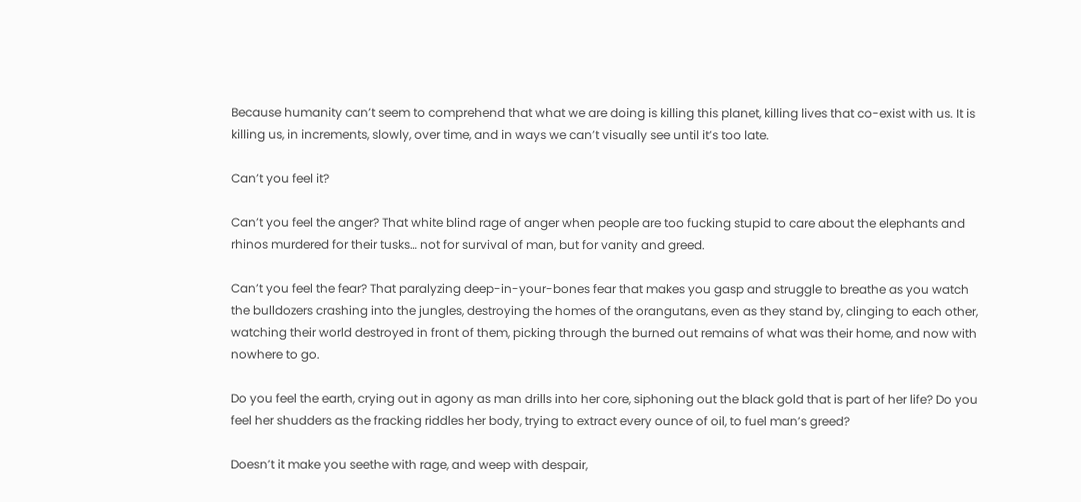Because humanity can’t seem to comprehend that what we are doing is killing this planet, killing lives that co-exist with us. It is killing us, in increments, slowly, over time, and in ways we can’t visually see until it’s too late.

Can’t you feel it?

Can’t you feel the anger? That white blind rage of anger when people are too fucking stupid to care about the elephants and rhinos murdered for their tusks… not for survival of man, but for vanity and greed.

Can’t you feel the fear? That paralyzing deep-in-your-bones fear that makes you gasp and struggle to breathe as you watch the bulldozers crashing into the jungles, destroying the homes of the orangutans, even as they stand by, clinging to each other, watching their world destroyed in front of them, picking through the burned out remains of what was their home, and now with nowhere to go.

Do you feel the earth, crying out in agony as man drills into her core, siphoning out the black gold that is part of her life? Do you feel her shudders as the fracking riddles her body, trying to extract every ounce of oil, to fuel man’s greed?

Doesn’t it make you seethe with rage, and weep with despair,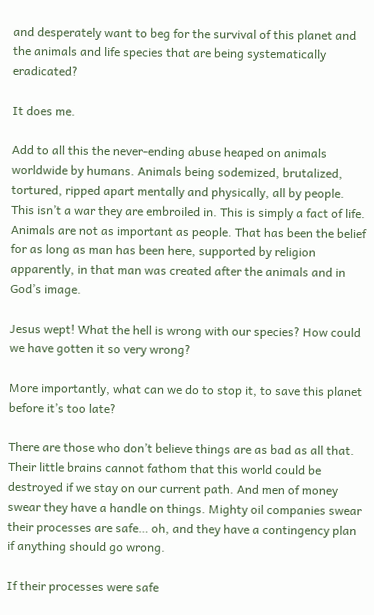and desperately want to beg for the survival of this planet and the animals and life species that are being systematically eradicated?

It does me.

Add to all this the never-ending abuse heaped on animals worldwide by humans. Animals being sodemized, brutalized, tortured, ripped apart mentally and physically, all by people. This isn’t a war they are embroiled in. This is simply a fact of life. Animals are not as important as people. That has been the belief for as long as man has been here, supported by religion apparently, in that man was created after the animals and in God’s image.

Jesus wept! What the hell is wrong with our species? How could we have gotten it so very wrong?

More importantly, what can we do to stop it, to save this planet before it’s too late?

There are those who don’t believe things are as bad as all that. Their little brains cannot fathom that this world could be destroyed if we stay on our current path. And men of money swear they have a handle on things. Mighty oil companies swear their processes are safe… oh, and they have a contingency plan if anything should go wrong.

If their processes were safe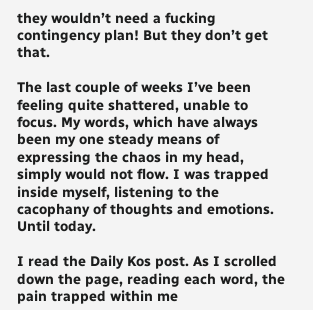they wouldn’t need a fucking contingency plan! But they don’t get that.

The last couple of weeks I’ve been feeling quite shattered, unable to focus. My words, which have always been my one steady means of expressing the chaos in my head, simply would not flow. I was trapped inside myself, listening to the cacophany of thoughts and emotions. Until today.

I read the Daily Kos post. As I scrolled down the page, reading each word, the pain trapped within me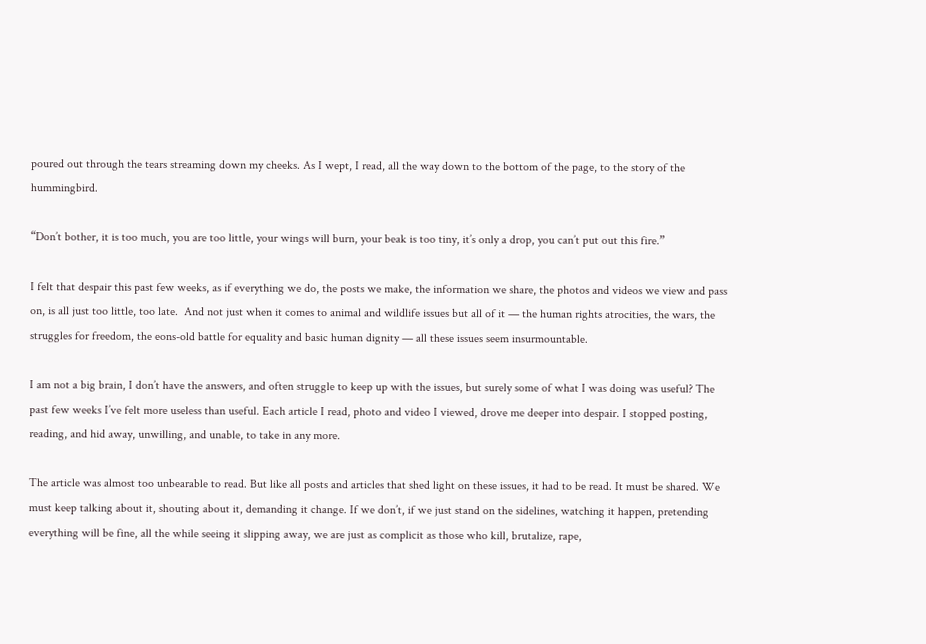poured out through the tears streaming down my cheeks. As I wept, I read, all the way down to the bottom of the page, to the story of the hummingbird.

“Don’t bother, it is too much, you are too little, your wings will burn, your beak is too tiny, it’s only a drop, you can’t put out this fire.”

I felt that despair this past few weeks, as if everything we do, the posts we make, the information we share, the photos and videos we view and pass on, is all just too little, too late.  And not just when it comes to animal and wildlife issues but all of it — the human rights atrocities, the wars, the struggles for freedom, the eons-old battle for equality and basic human dignity — all these issues seem insurmountable.

I am not a big brain, I don’t have the answers, and often struggle to keep up with the issues, but surely some of what I was doing was useful? The past few weeks I’ve felt more useless than useful. Each article I read, photo and video I viewed, drove me deeper into despair. I stopped posting, reading, and hid away, unwilling, and unable, to take in any more.

The article was almost too unbearable to read. But like all posts and articles that shed light on these issues, it had to be read. It must be shared. We must keep talking about it, shouting about it, demanding it change. If we don’t, if we just stand on the sidelines, watching it happen, pretending everything will be fine, all the while seeing it slipping away, we are just as complicit as those who kill, brutalize, rape,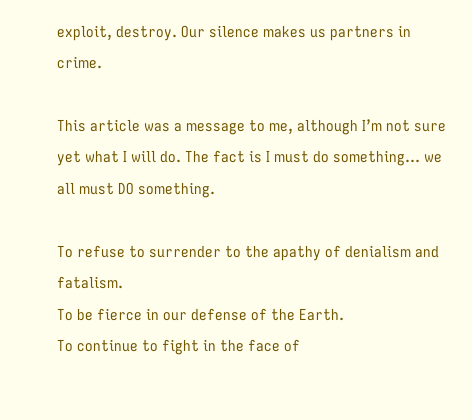exploit, destroy. Our silence makes us partners in crime.

This article was a message to me, although I’m not sure yet what I will do. The fact is I must do something… we all must DO something.

To refuse to surrender to the apathy of denialism and fatalism.
To be fierce in our defense of the Earth.
To continue to fight in the face of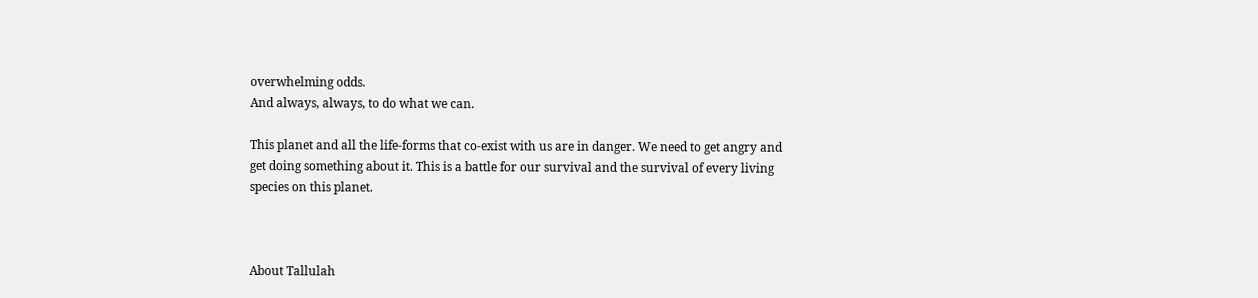overwhelming odds.
And always, always, to do what we can.

This planet and all the life-forms that co-exist with us are in danger. We need to get angry and get doing something about it. This is a battle for our survival and the survival of every living species on this planet.



About Tallulah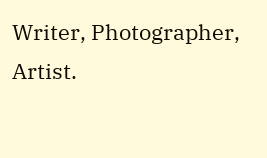Writer, Photographer, Artist.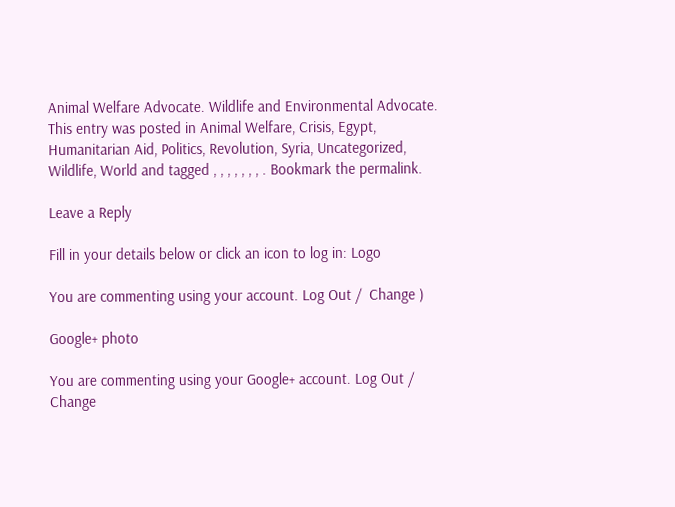Animal Welfare Advocate. Wildlife and Environmental Advocate.
This entry was posted in Animal Welfare, Crisis, Egypt, Humanitarian Aid, Politics, Revolution, Syria, Uncategorized, Wildlife, World and tagged , , , , , , , . Bookmark the permalink.

Leave a Reply

Fill in your details below or click an icon to log in: Logo

You are commenting using your account. Log Out /  Change )

Google+ photo

You are commenting using your Google+ account. Log Out /  Change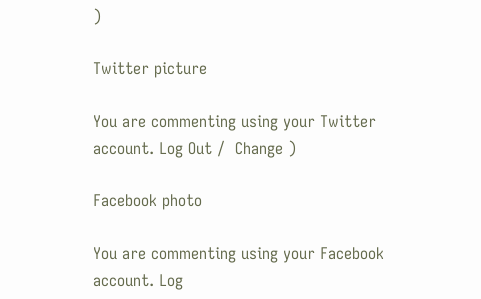)

Twitter picture

You are commenting using your Twitter account. Log Out /  Change )

Facebook photo

You are commenting using your Facebook account. Log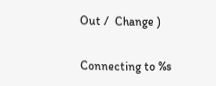Out /  Change )


Connecting to %s